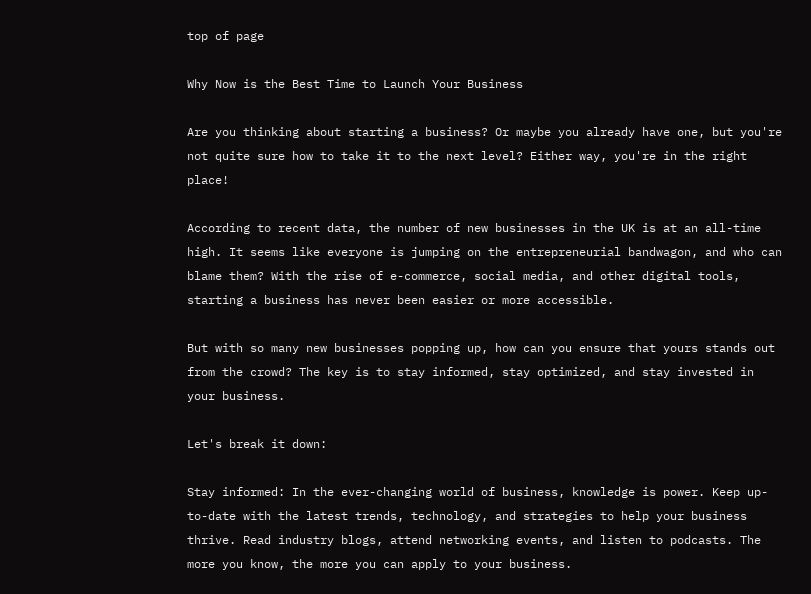top of page

Why Now is the Best Time to Launch Your Business

Are you thinking about starting a business? Or maybe you already have one, but you're not quite sure how to take it to the next level? Either way, you're in the right place!

According to recent data, the number of new businesses in the UK is at an all-time high. It seems like everyone is jumping on the entrepreneurial bandwagon, and who can blame them? With the rise of e-commerce, social media, and other digital tools, starting a business has never been easier or more accessible.

But with so many new businesses popping up, how can you ensure that yours stands out from the crowd? The key is to stay informed, stay optimized, and stay invested in your business.

Let's break it down:

Stay informed: In the ever-changing world of business, knowledge is power. Keep up-to-date with the latest trends, technology, and strategies to help your business thrive. Read industry blogs, attend networking events, and listen to podcasts. The more you know, the more you can apply to your business.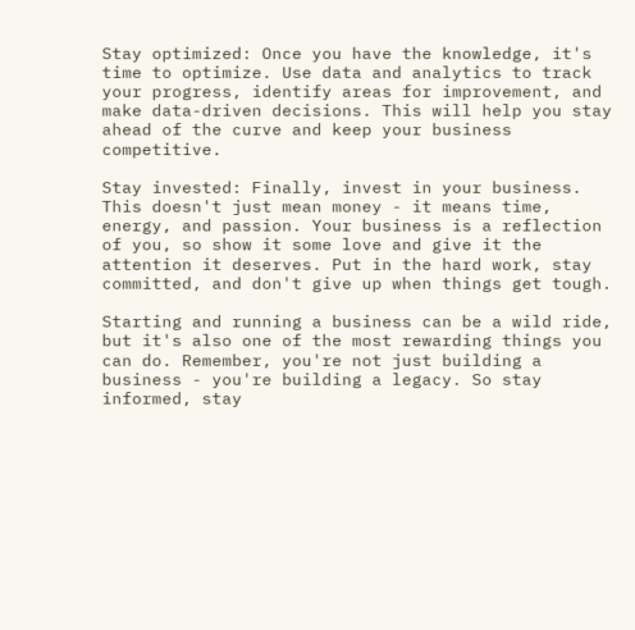Stay optimized: Once you have the knowledge, it's time to optimize. Use data and analytics to track your progress, identify areas for improvement, and make data-driven decisions. This will help you stay ahead of the curve and keep your business competitive.

Stay invested: Finally, invest in your business. This doesn't just mean money - it means time, energy, and passion. Your business is a reflection of you, so show it some love and give it the attention it deserves. Put in the hard work, stay committed, and don't give up when things get tough.

Starting and running a business can be a wild ride, but it's also one of the most rewarding things you can do. Remember, you're not just building a business - you're building a legacy. So stay informed, stay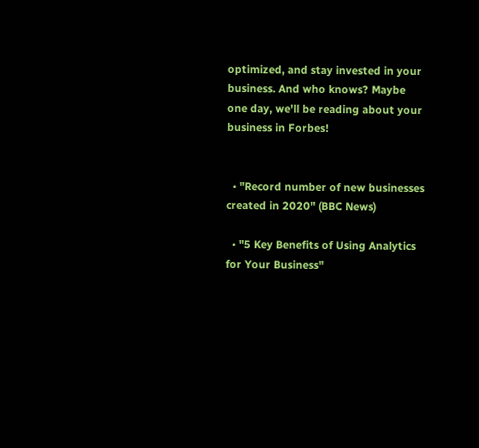optimized, and stay invested in your business. And who knows? Maybe one day, we'll be reading about your business in Forbes!


  • "Record number of new businesses created in 2020" (BBC News)

  • "5 Key Benefits of Using Analytics for Your Business"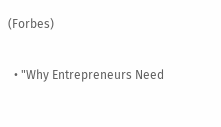(Forbes)

  • "Why Entrepreneurs Need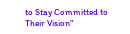to Stay Committed to Their Vision"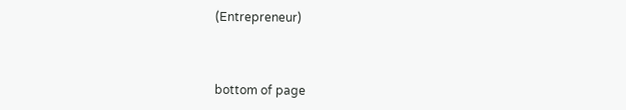(Entrepreneur)



bottom of page